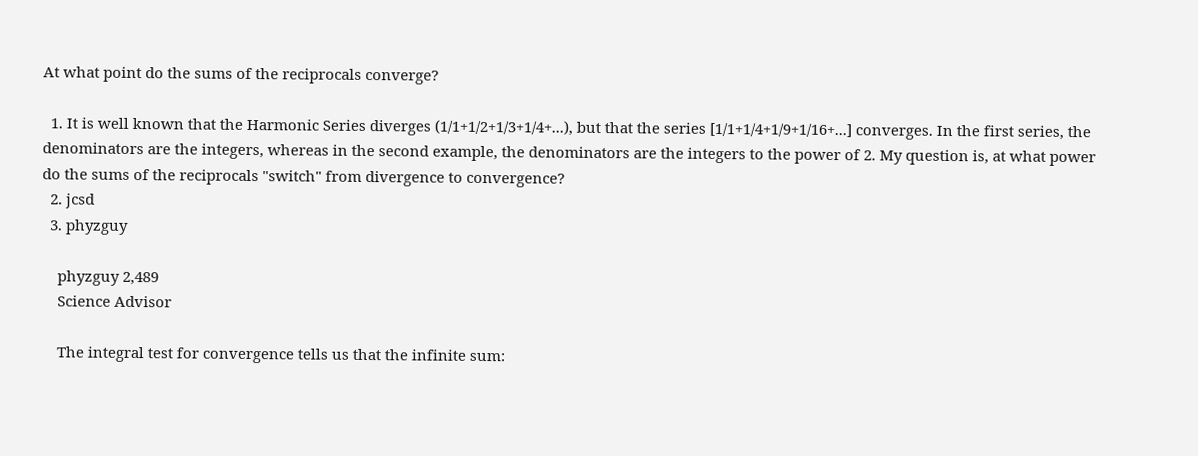At what point do the sums of the reciprocals converge?

  1. It is well known that the Harmonic Series diverges (1/1+1/2+1/3+1/4+...), but that the series [1/1+1/4+1/9+1/16+...] converges. In the first series, the denominators are the integers, whereas in the second example, the denominators are the integers to the power of 2. My question is, at what power do the sums of the reciprocals "switch" from divergence to convergence?
  2. jcsd
  3. phyzguy

    phyzguy 2,489
    Science Advisor

    The integral test for convergence tells us that the infinite sum: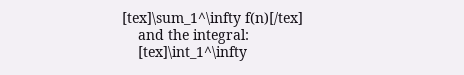[tex]\sum_1^\infty f(n)[/tex]
    and the integral:
    [tex]\int_1^\infty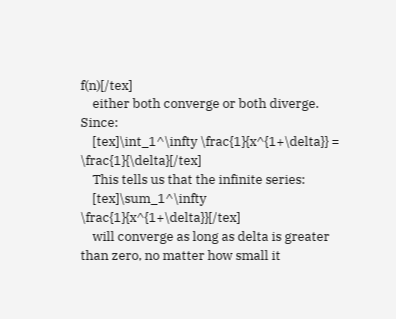f(n)[/tex]
    either both converge or both diverge. Since:
    [tex]\int_1^\infty \frac{1}{x^{1+\delta}} = \frac{1}{\delta}[/tex]
    This tells us that the infinite series:
    [tex]\sum_1^\infty \frac{1}{x^{1+\delta}}[/tex]
    will converge as long as delta is greater than zero, no matter how small it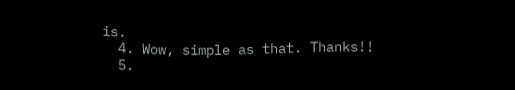is.
  4. Wow, simple as that. Thanks!!
  5.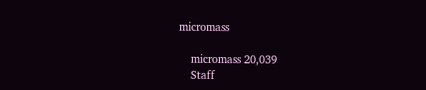micromass

    micromass 20,039
    Staff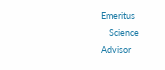Emeritus
    Science Advisor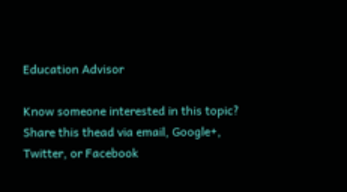Education Advisor

Know someone interested in this topic? Share this thead via email, Google+, Twitter, or Facebook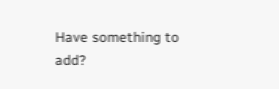Have something to add?